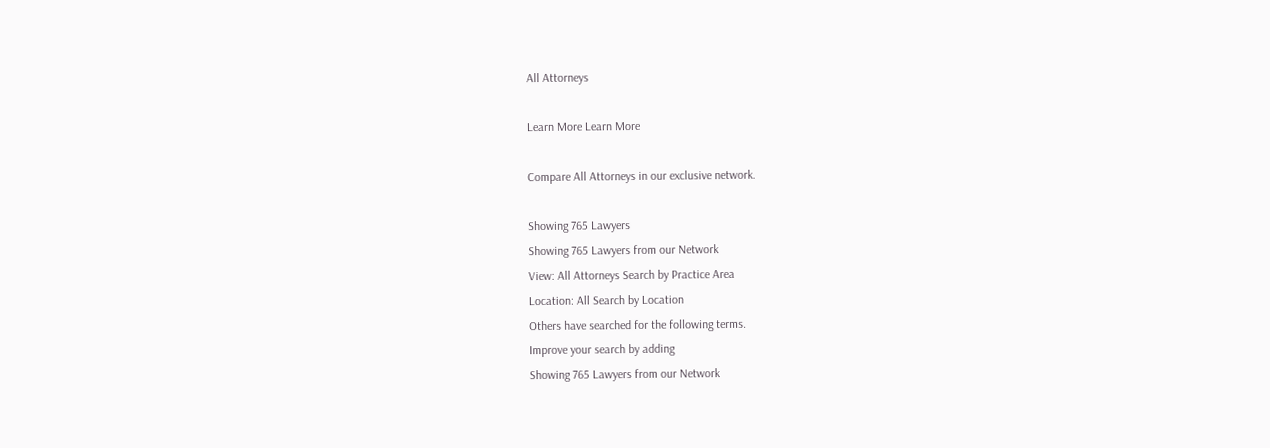All Attorneys

Learn More Learn More

Compare All Attorneys in our exclusive network.

Showing 765 Lawyers
Showing 765 Lawyers from our Network
View: All Attorneys Search by Practice Area
Location: All Search by Location
Others have searched for the following terms.
Improve your search by adding
Showing 765 Lawyers from our Network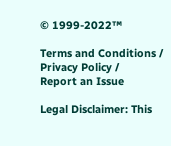© 1999-2022™

Terms and Conditions / Privacy Policy /
Report an Issue

Legal Disclaimer: This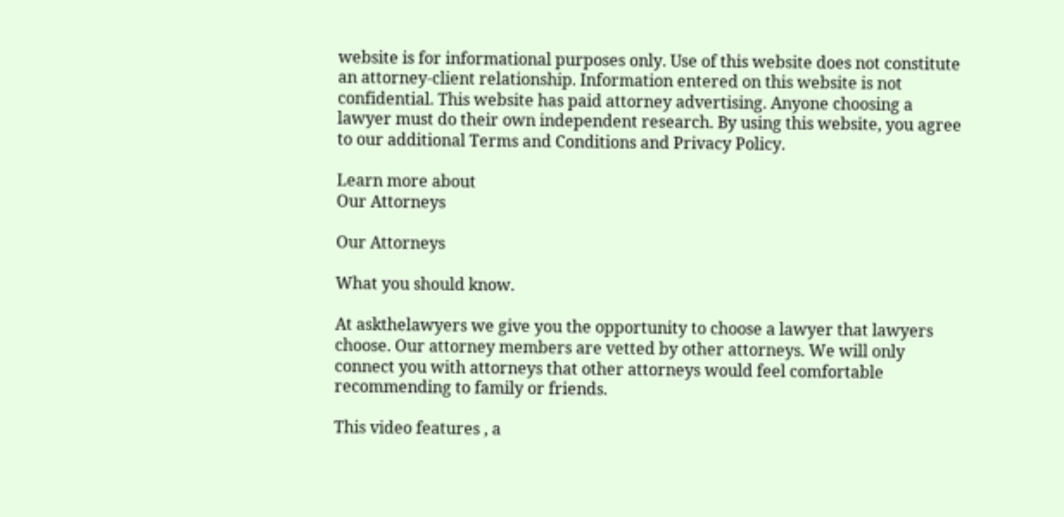website is for informational purposes only. Use of this website does not constitute an attorney-client relationship. Information entered on this website is not confidential. This website has paid attorney advertising. Anyone choosing a lawyer must do their own independent research. By using this website, you agree to our additional Terms and Conditions and Privacy Policy.

Learn more about
Our Attorneys

Our Attorneys

What you should know.

At askthelawyers we give you the opportunity to choose a lawyer that lawyers choose. Our attorney members are vetted by other attorneys. We will only connect you with attorneys that other attorneys would feel comfortable recommending to family or friends.

This video features , a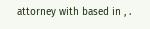attorney with based in , .